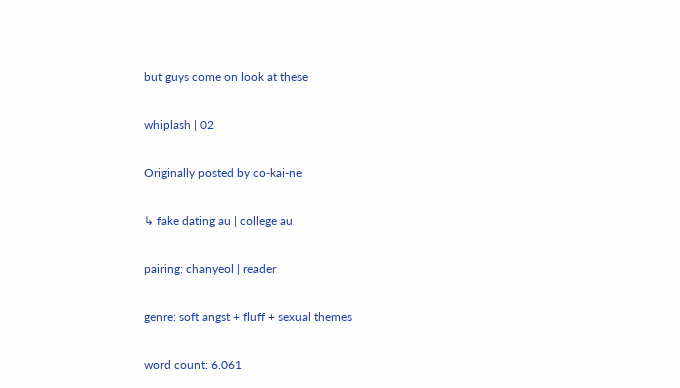but guys come on look at these

whiplash | 02

Originally posted by co-kai-ne

↳ fake dating au | college au

pairing: chanyeol | reader

genre: soft angst + fluff + sexual themes

word count: 6.061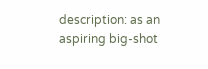description: as an aspiring big-shot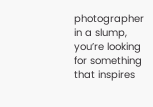photographer in a slump, you’re looking for something that inspires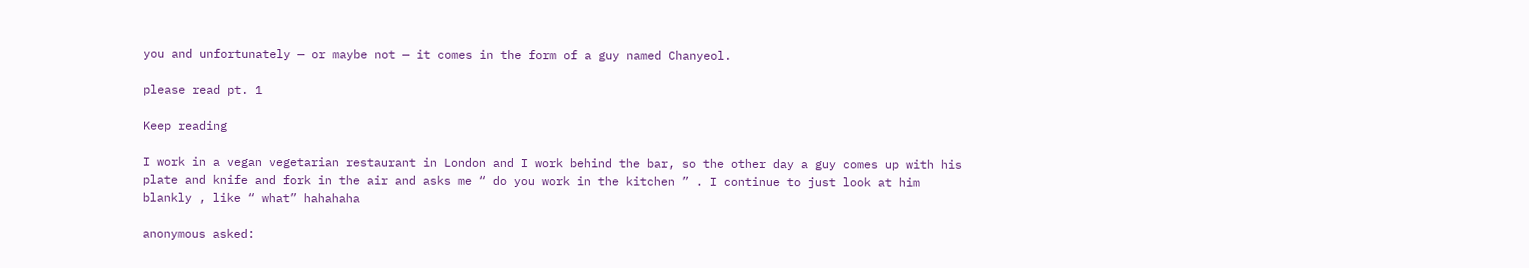you and unfortunately — or maybe not — it comes in the form of a guy named Chanyeol.

please read pt. 1

Keep reading

I work in a vegan vegetarian restaurant in London and I work behind the bar, so the other day a guy comes up with his plate and knife and fork in the air and asks me “ do you work in the kitchen ” . I continue to just look at him blankly , like “ what” hahahaha

anonymous asked: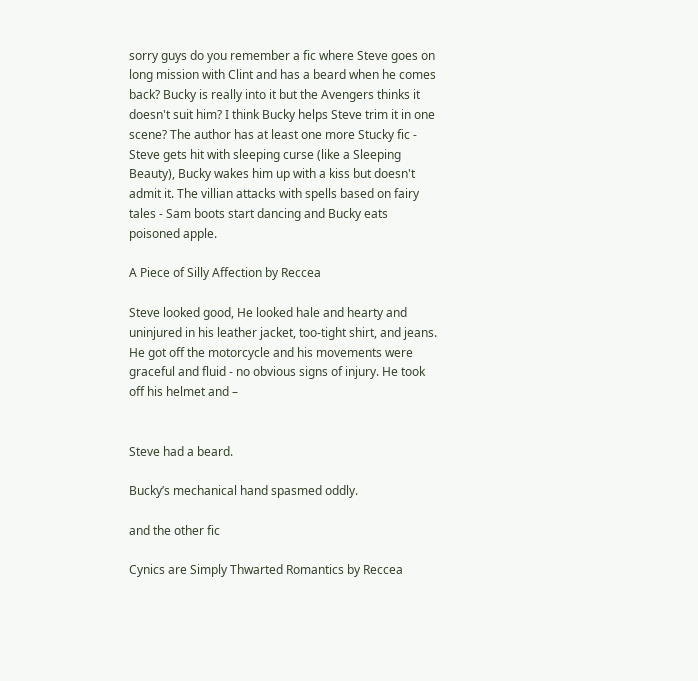sorry guys do you remember a fic where Steve goes on long mission with Clint and has a beard when he comes back? Bucky is really into it but the Avengers thinks it doesn't suit him? I think Bucky helps Steve trim it in one scene? The author has at least one more Stucky fic - Steve gets hit with sleeping curse (like a Sleeping Beauty), Bucky wakes him up with a kiss but doesn't admit it. The villian attacks with spells based on fairy tales - Sam boots start dancing and Bucky eats poisoned apple.

A Piece of Silly Affection by Reccea

Steve looked good, He looked hale and hearty and uninjured in his leather jacket, too-tight shirt, and jeans. He got off the motorcycle and his movements were graceful and fluid - no obvious signs of injury. He took off his helmet and –


Steve had a beard.

Bucky’s mechanical hand spasmed oddly.

and the other fic

Cynics are Simply Thwarted Romantics by Reccea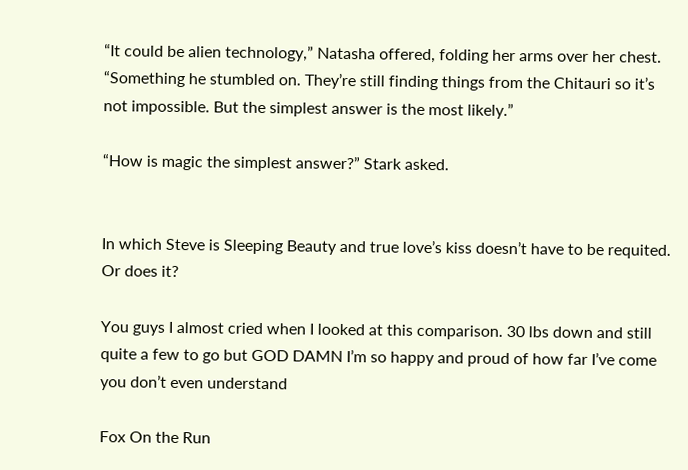“It could be alien technology,” Natasha offered, folding her arms over her chest. “Something he stumbled on. They’re still finding things from the Chitauri so it’s not impossible. But the simplest answer is the most likely.”

“How is magic the simplest answer?” Stark asked.


In which Steve is Sleeping Beauty and true love’s kiss doesn’t have to be requited. Or does it?

You guys I almost cried when I looked at this comparison. 30 lbs down and still quite a few to go but GOD DAMN I’m so happy and proud of how far I’ve come you don’t even understand

Fox On the Run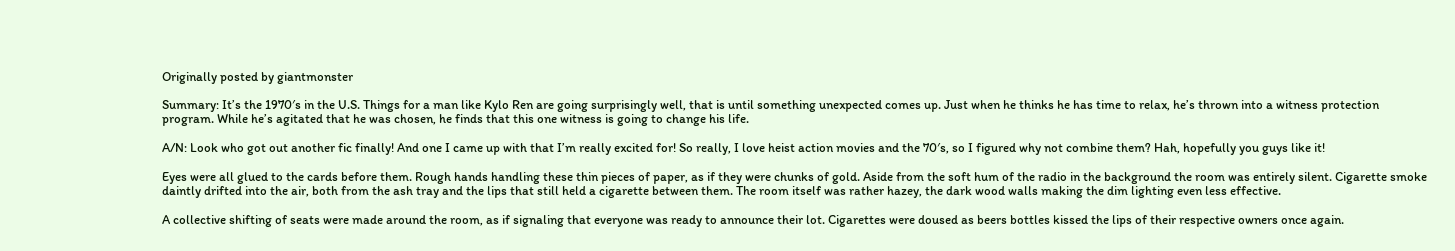Originally posted by giantmonster

Summary: It’s the 1970′s in the U.S. Things for a man like Kylo Ren are going surprisingly well, that is until something unexpected comes up. Just when he thinks he has time to relax, he’s thrown into a witness protection program. While he’s agitated that he was chosen, he finds that this one witness is going to change his life.

A/N: Look who got out another fic finally! And one I came up with that I’m really excited for! So really, I love heist action movies and the 70′s, so I figured why not combine them? Hah, hopefully you guys like it!

Eyes were all glued to the cards before them. Rough hands handling these thin pieces of paper, as if they were chunks of gold. Aside from the soft hum of the radio in the background the room was entirely silent. Cigarette smoke daintly drifted into the air, both from the ash tray and the lips that still held a cigarette between them. The room itself was rather hazey, the dark wood walls making the dim lighting even less effective.

A collective shifting of seats were made around the room, as if signaling that everyone was ready to announce their lot. Cigarettes were doused as beers bottles kissed the lips of their respective owners once again.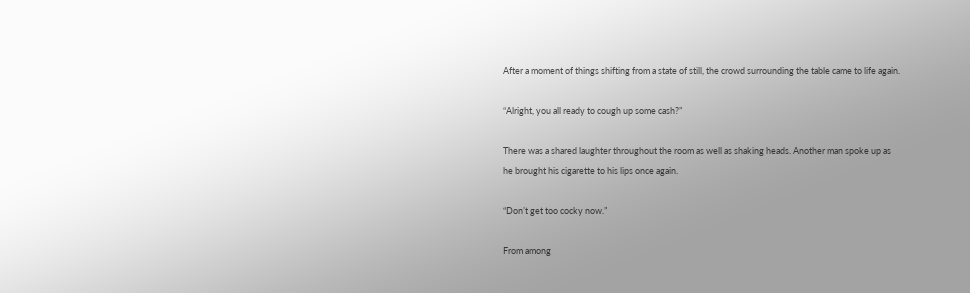After a moment of things shifting from a state of still, the crowd surrounding the table came to life again.

“Alright, you all ready to cough up some cash?”

There was a shared laughter throughout the room as well as shaking heads. Another man spoke up as he brought his cigarette to his lips once again.

“Don’t get too cocky now.”

From among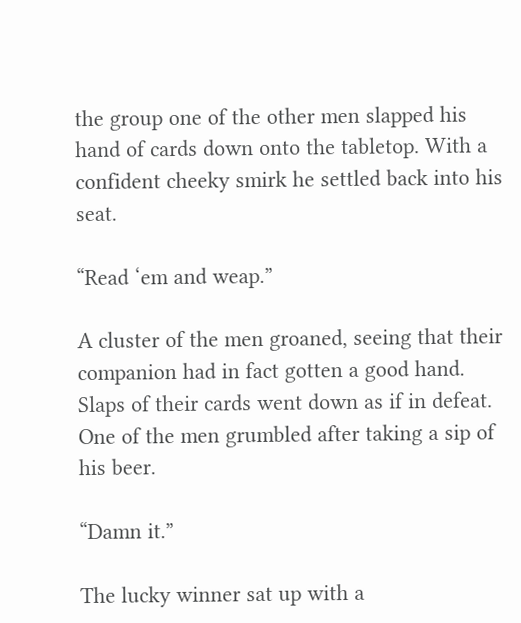the group one of the other men slapped his hand of cards down onto the tabletop. With a confident cheeky smirk he settled back into his seat.

“Read ‘em and weap.”

A cluster of the men groaned, seeing that their companion had in fact gotten a good hand. Slaps of their cards went down as if in defeat. One of the men grumbled after taking a sip of his beer.

“Damn it.”

The lucky winner sat up with a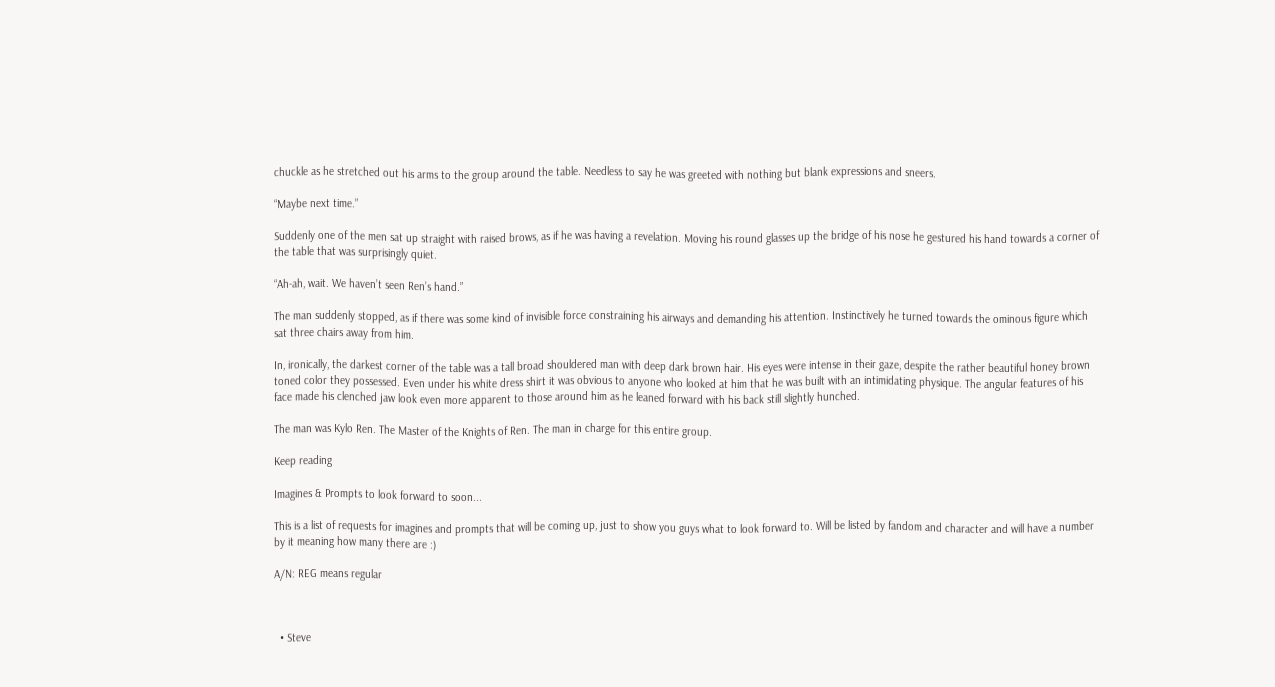chuckle as he stretched out his arms to the group around the table. Needless to say he was greeted with nothing but blank expressions and sneers.

“Maybe next time.”

Suddenly one of the men sat up straight with raised brows, as if he was having a revelation. Moving his round glasses up the bridge of his nose he gestured his hand towards a corner of the table that was surprisingly quiet.

“Ah-ah, wait. We haven’t seen Ren’s hand.”

The man suddenly stopped, as if there was some kind of invisible force constraining his airways and demanding his attention. Instinctively he turned towards the ominous figure which sat three chairs away from him.

In, ironically, the darkest corner of the table was a tall broad shouldered man with deep dark brown hair. His eyes were intense in their gaze, despite the rather beautiful honey brown toned color they possessed. Even under his white dress shirt it was obvious to anyone who looked at him that he was built with an intimidating physique. The angular features of his face made his clenched jaw look even more apparent to those around him as he leaned forward with his back still slightly hunched.

The man was Kylo Ren. The Master of the Knights of Ren. The man in charge for this entire group.

Keep reading

Imagines & Prompts to look forward to soon...

This is a list of requests for imagines and prompts that will be coming up, just to show you guys what to look forward to. Will be listed by fandom and character and will have a number by it meaning how many there are :)

A/N: REG means regular



  • Steve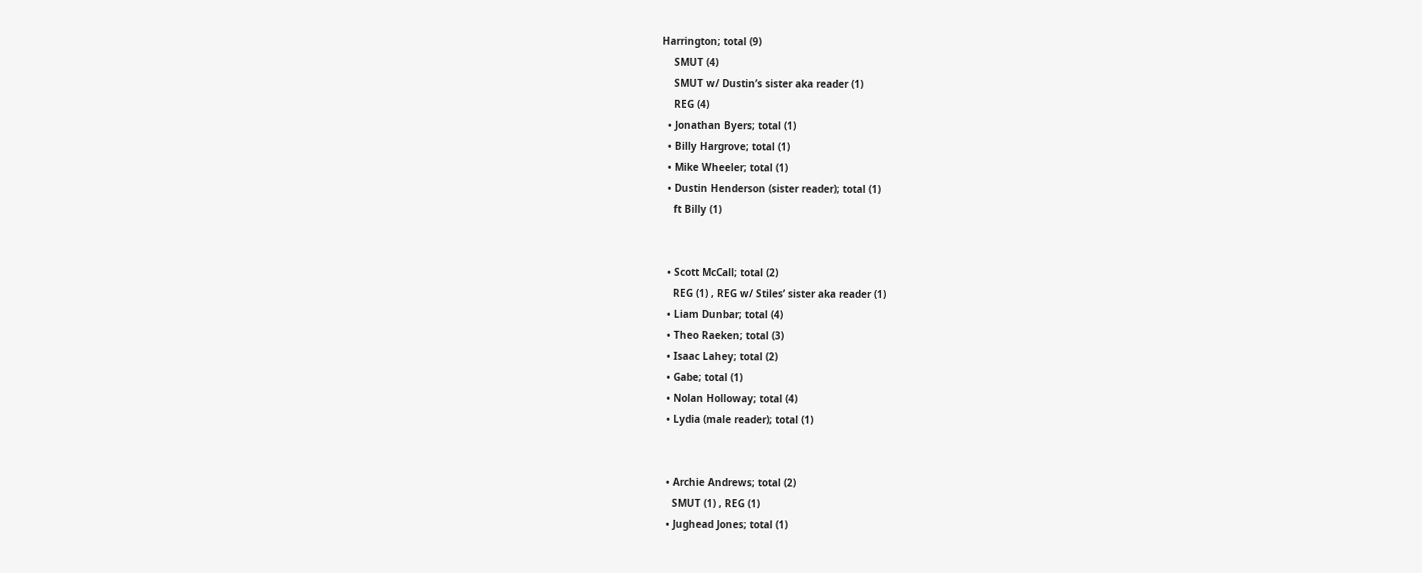Harrington; total (9)
    SMUT (4)
    SMUT w/ Dustin’s sister aka reader (1)
    REG (4)
  • Jonathan Byers; total (1)
  • Billy Hargrove; total (1)
  • Mike Wheeler; total (1)
  • Dustin Henderson (sister reader); total (1)
    ft Billy (1)


  • Scott McCall; total (2)
    REG (1) , REG w/ Stiles’ sister aka reader (1)
  • Liam Dunbar; total (4)
  • Theo Raeken; total (3)
  • Isaac Lahey; total (2)
  • Gabe; total (1)
  • Nolan Holloway; total (4)
  • Lydia (male reader); total (1)


  • Archie Andrews; total (2)
    SMUT (1) , REG (1)
  • Jughead Jones; total (1)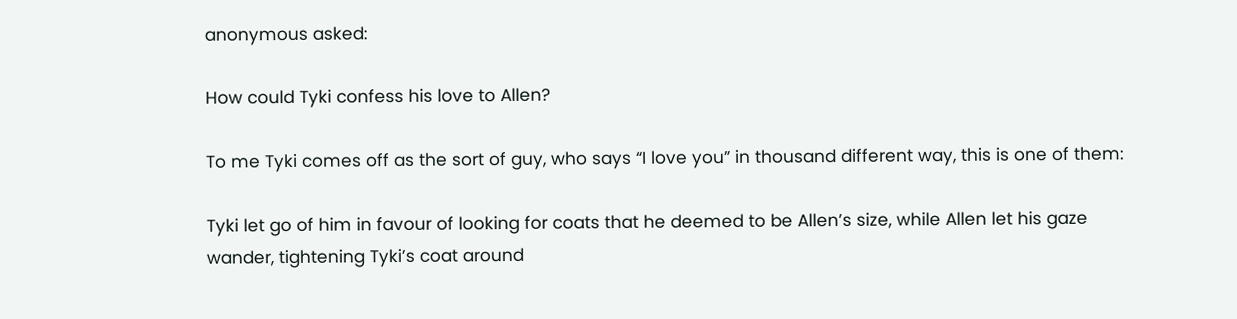anonymous asked:

How could Tyki confess his love to Allen?

To me Tyki comes off as the sort of guy, who says “I love you” in thousand different way, this is one of them:

Tyki let go of him in favour of looking for coats that he deemed to be Allen’s size, while Allen let his gaze wander, tightening Tyki’s coat around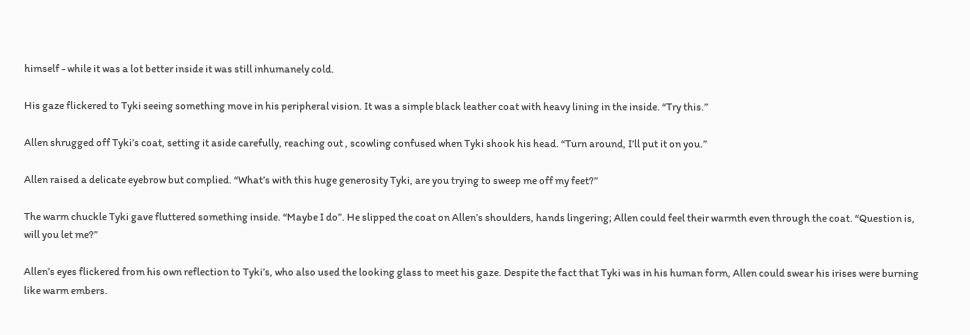himself - while it was a lot better inside it was still inhumanely cold.

His gaze flickered to Tyki seeing something move in his peripheral vision. It was a simple black leather coat with heavy lining in the inside. “Try this.”

Allen shrugged off Tyki’s coat, setting it aside carefully, reaching out , scowling confused when Tyki shook his head. “Turn around, I’ll put it on you.”

Allen raised a delicate eyebrow but complied. “What’s with this huge generosity Tyki, are you trying to sweep me off my feet?”

The warm chuckle Tyki gave fluttered something inside. “Maybe I do”. He slipped the coat on Allen’s shoulders, hands lingering; Allen could feel their warmth even through the coat. “Question is, will you let me?”

Allen’s eyes flickered from his own reflection to Tyki’s, who also used the looking glass to meet his gaze. Despite the fact that Tyki was in his human form, Allen could swear his irises were burning like warm embers.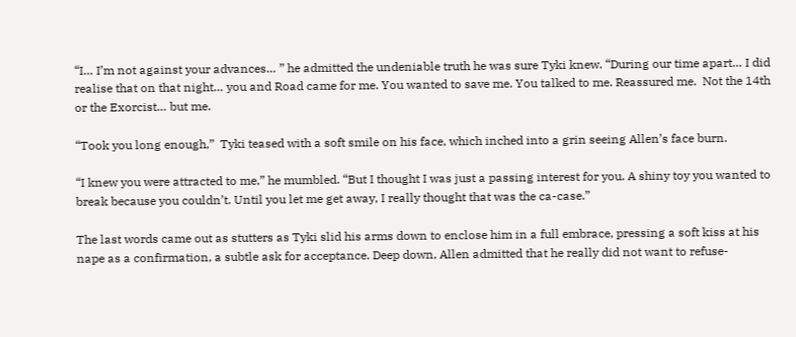“I… I’m not against your advances… ” he admitted the undeniable truth he was sure Tyki knew. “During our time apart… I did realise that on that night… you and Road came for me. You wanted to save me. You talked to me. Reassured me.  Not the 14th or the Exorcist… but me.

“Took you long enough,”  Tyki teased with a soft smile on his face, which inched into a grin seeing Allen’s face burn.

“I knew you were attracted to me,” he mumbled. “But I thought I was just a passing interest for you. A shiny toy you wanted to break because you couldn’t. Until you let me get away, I really thought that was the ca-case.”

The last words came out as stutters as Tyki slid his arms down to enclose him in a full embrace, pressing a soft kiss at his nape as a confirmation, a subtle ask for acceptance. Deep down, Allen admitted that he really did not want to refuse-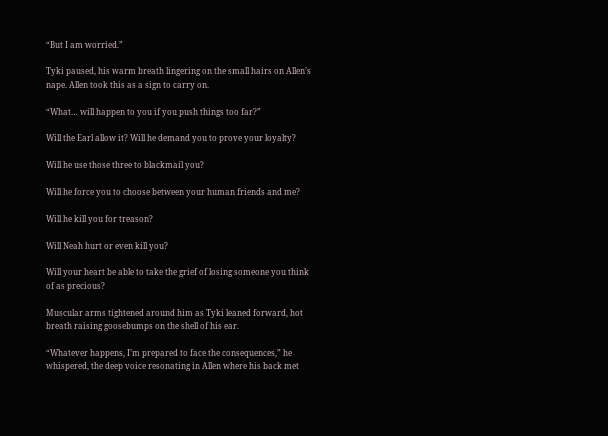“But I am worried.”

Tyki paused, his warm breath lingering on the small hairs on Allen’s nape. Allen took this as a sign to carry on.

“What… will happen to you if you push things too far?”

Will the Earl allow it? Will he demand you to prove your loyalty?

Will he use those three to blackmail you?

Will he force you to choose between your human friends and me?

Will he kill you for treason?

Will Neah hurt or even kill you?

Will your heart be able to take the grief of losing someone you think of as precious?

Muscular arms tightened around him as Tyki leaned forward, hot breath raising goosebumps on the shell of his ear.

“Whatever happens, I’m prepared to face the consequences,” he whispered, the deep voice resonating in Allen where his back met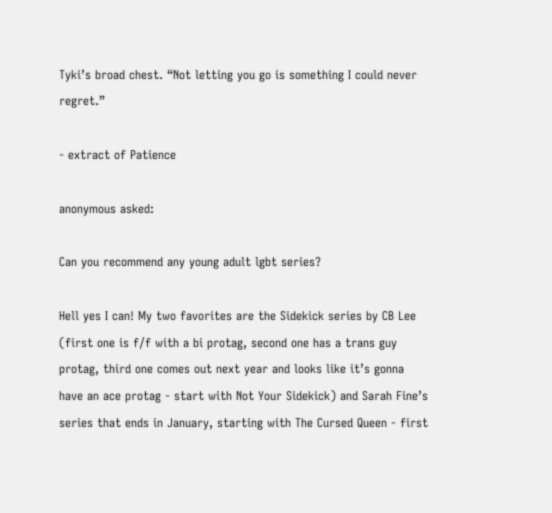Tyki’s broad chest. “Not letting you go is something I could never regret.”

- extract of Patience

anonymous asked:

Can you recommend any young adult lgbt series?

Hell yes I can! My two favorites are the Sidekick series by CB Lee (first one is f/f with a bi protag, second one has a trans guy protag, third one comes out next year and looks like it’s gonna have an ace protag - start with Not Your Sidekick) and Sarah Fine’s series that ends in January, starting with The Cursed Queen - first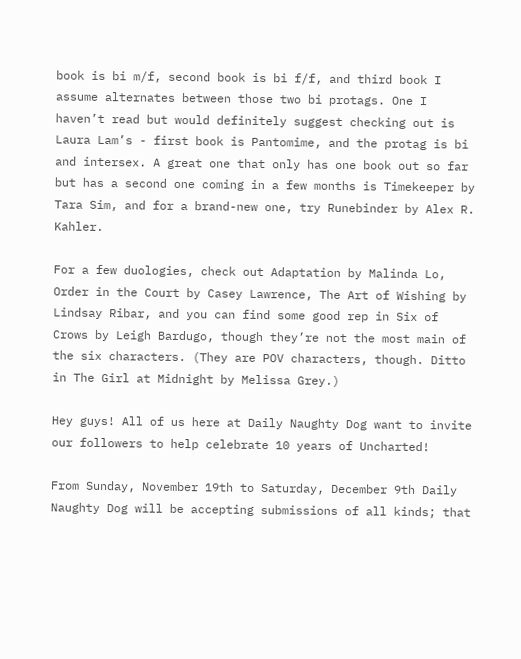book is bi m/f, second book is bi f/f, and third book I assume alternates between those two bi protags. One I haven’t read but would definitely suggest checking out is Laura Lam’s - first book is Pantomime, and the protag is bi and intersex. A great one that only has one book out so far but has a second one coming in a few months is Timekeeper by Tara Sim, and for a brand-new one, try Runebinder by Alex R. Kahler.

For a few duologies, check out Adaptation by Malinda Lo, Order in the Court by Casey Lawrence, The Art of Wishing by Lindsay Ribar, and you can find some good rep in Six of Crows by Leigh Bardugo, though they’re not the most main of the six characters. (They are POV characters, though. Ditto in The Girl at Midnight by Melissa Grey.)

Hey guys! All of us here at Daily Naughty Dog want to invite our followers to help celebrate 10 years of Uncharted!

From Sunday, November 19th to Saturday, December 9th Daily Naughty Dog will be accepting submissions of all kinds; that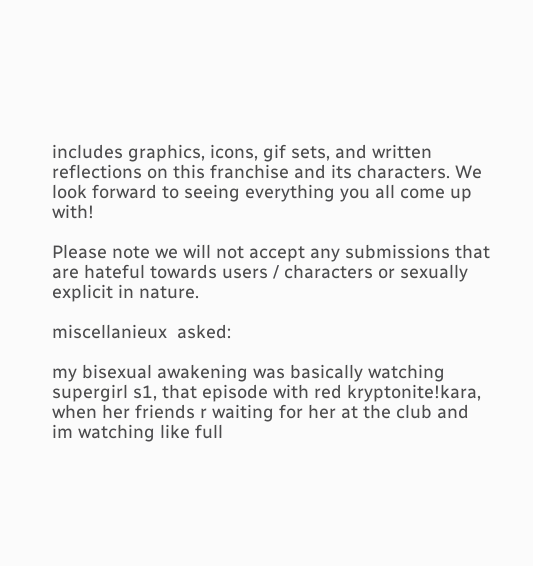includes graphics, icons, gif sets, and written reflections on this franchise and its characters. We look forward to seeing everything you all come up with!

Please note we will not accept any submissions that are hateful towards users / characters or sexually explicit in nature.

miscellanieux  asked:

my bisexual awakening was basically watching supergirl s1, that episode with red kryptonite!kara, when her friends r waiting for her at the club and im watching like full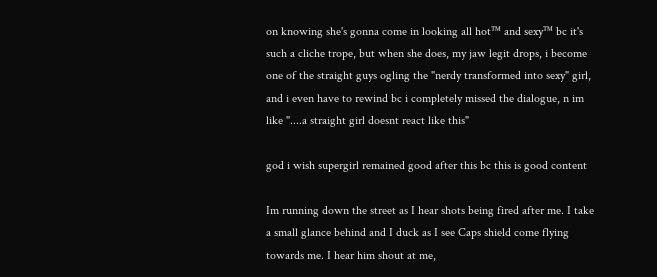on knowing she's gonna come in looking all hot™ and sexy™ bc it's such a cliche trope, but when she does, my jaw legit drops, i become one of the straight guys ogling the "nerdy transformed into sexy" girl, and i even have to rewind bc i completely missed the dialogue, n im like "....a straight girl doesnt react like this"

god i wish supergirl remained good after this bc this is good content

Im running down the street as I hear shots being fired after me. I take a small glance behind and I duck as I see Caps shield come flying towards me. I hear him shout at me,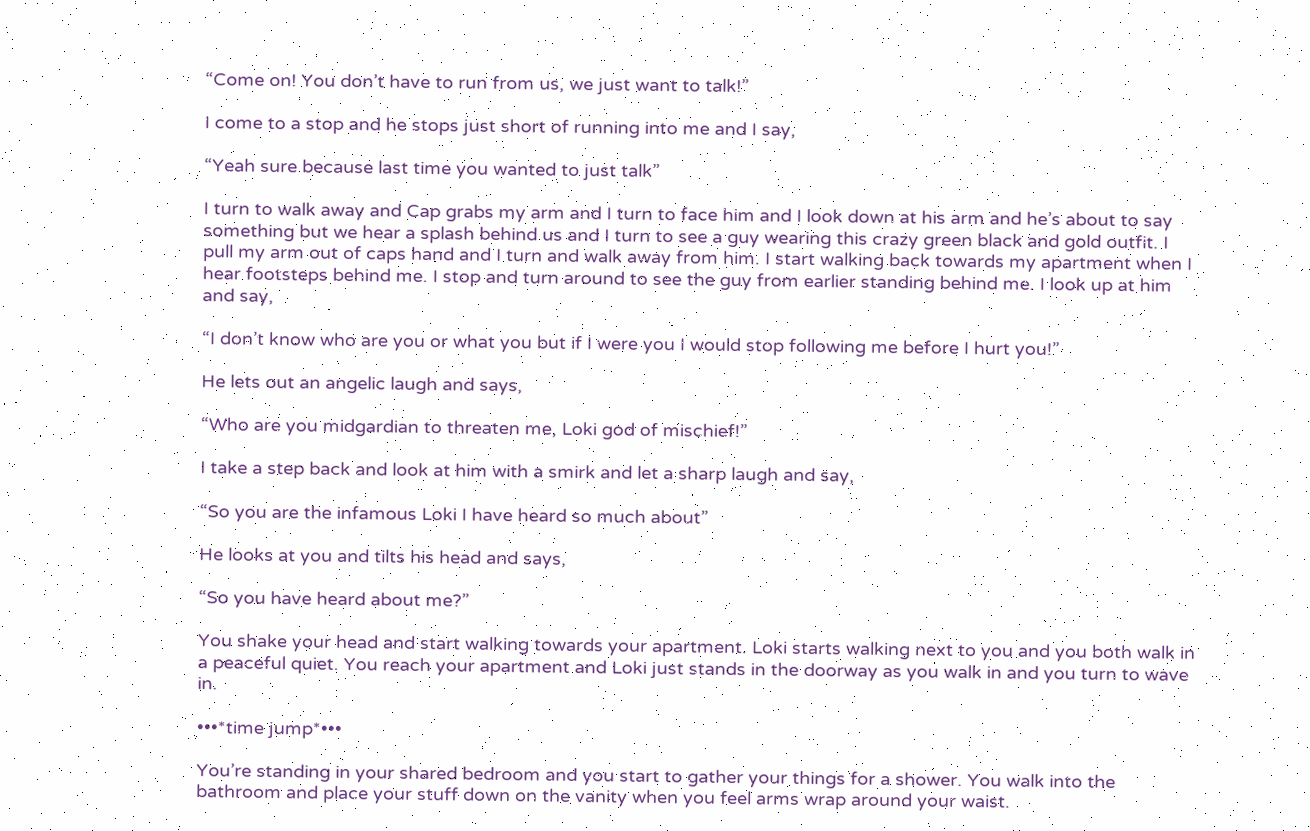“Come on! You don’t have to run from us, we just want to talk!”

I come to a stop and he stops just short of running into me and I say,

“Yeah sure because last time you wanted to just talk”

I turn to walk away and Cap grabs my arm and I turn to face him and I look down at his arm and he’s about to say something but we hear a splash behind us and I turn to see a guy wearing this crazy green black and gold outfit. I pull my arm out of caps hand and I turn and walk away from him. I start walking back towards my apartment when I hear footsteps behind me. I stop and turn around to see the guy from earlier standing behind me. I look up at him and say,

“I don’t know who are you or what you but if I were you I would stop following me before I hurt you!”

He lets out an angelic laugh and says,

“Who are you midgardian to threaten me, Loki god of mischief!”

I take a step back and look at him with a smirk and let a sharp laugh and say,

“So you are the infamous Loki I have heard so much about”

He looks at you and tilts his head and says,

“So you have heard about me?”

You shake your head and start walking towards your apartment. Loki starts walking next to you and you both walk in a peaceful quiet. You reach your apartment and Loki just stands in the doorway as you walk in and you turn to wave in.

•••*time jump*•••

You’re standing in your shared bedroom and you start to gather your things for a shower. You walk into the bathroom and place your stuff down on the vanity when you feel arms wrap around your waist.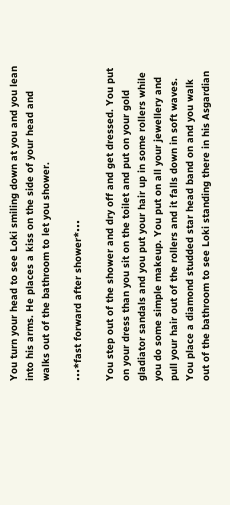You turn your head to see Loki smiling down at you and you lean into his arms. He places a kiss on the side of your head and walks out of the bathroom to let you shower.

•••*fast forward after shower*•••

You step out of the shower and dry off and get dressed. You put on your dress than you sit on the toilet and put on your gold gladiator sandals and you put your hair up in some rollers while you do some simple makeup. You put on all your jewellery and pull your hair out of the rollers and it falls down in soft waves. You place a diamond studded star head band on and you walk out of the bathroom to see Loki standing there in his Asgardian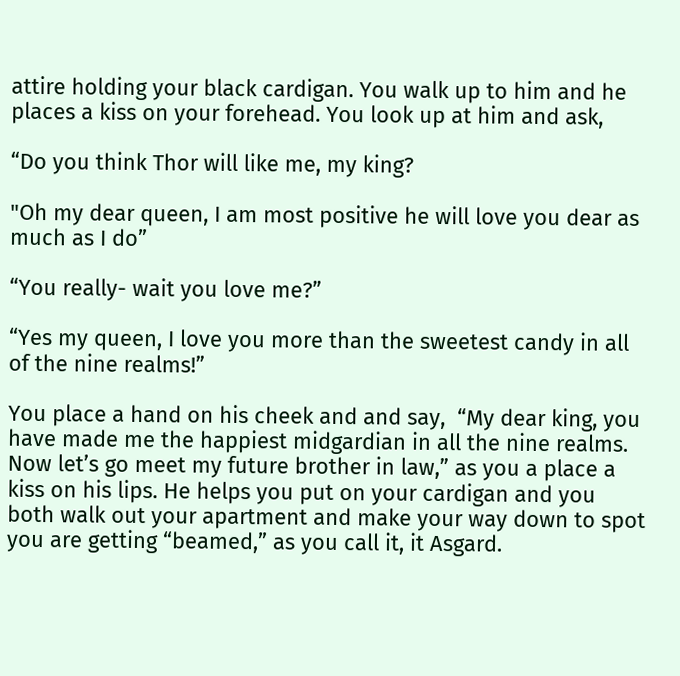attire holding your black cardigan. You walk up to him and he places a kiss on your forehead. You look up at him and ask,

“Do you think Thor will like me, my king?

"Oh my dear queen, I am most positive he will love you dear as much as I do”

“You really- wait you love me?”

“Yes my queen, I love you more than the sweetest candy in all of the nine realms!”

You place a hand on his cheek and and say,  “My dear king, you have made me the happiest midgardian in all the nine realms. Now let’s go meet my future brother in law,” as you a place a kiss on his lips. He helps you put on your cardigan and you both walk out your apartment and make your way down to spot you are getting “beamed,” as you call it, it Asgard.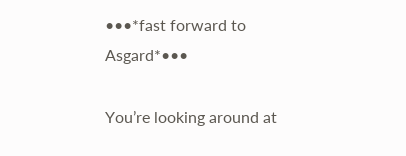•••*fast forward to Asgard*•••

You’re looking around at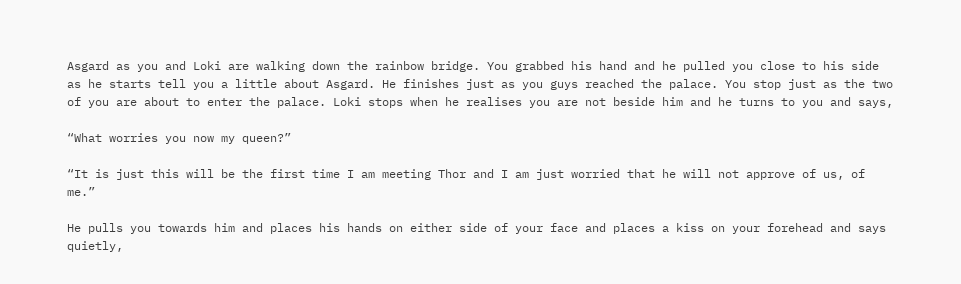Asgard as you and Loki are walking down the rainbow bridge. You grabbed his hand and he pulled you close to his side as he starts tell you a little about Asgard. He finishes just as you guys reached the palace. You stop just as the two of you are about to enter the palace. Loki stops when he realises you are not beside him and he turns to you and says,

“What worries you now my queen?”

“It is just this will be the first time I am meeting Thor and I am just worried that he will not approve of us, of me.”

He pulls you towards him and places his hands on either side of your face and places a kiss on your forehead and says quietly,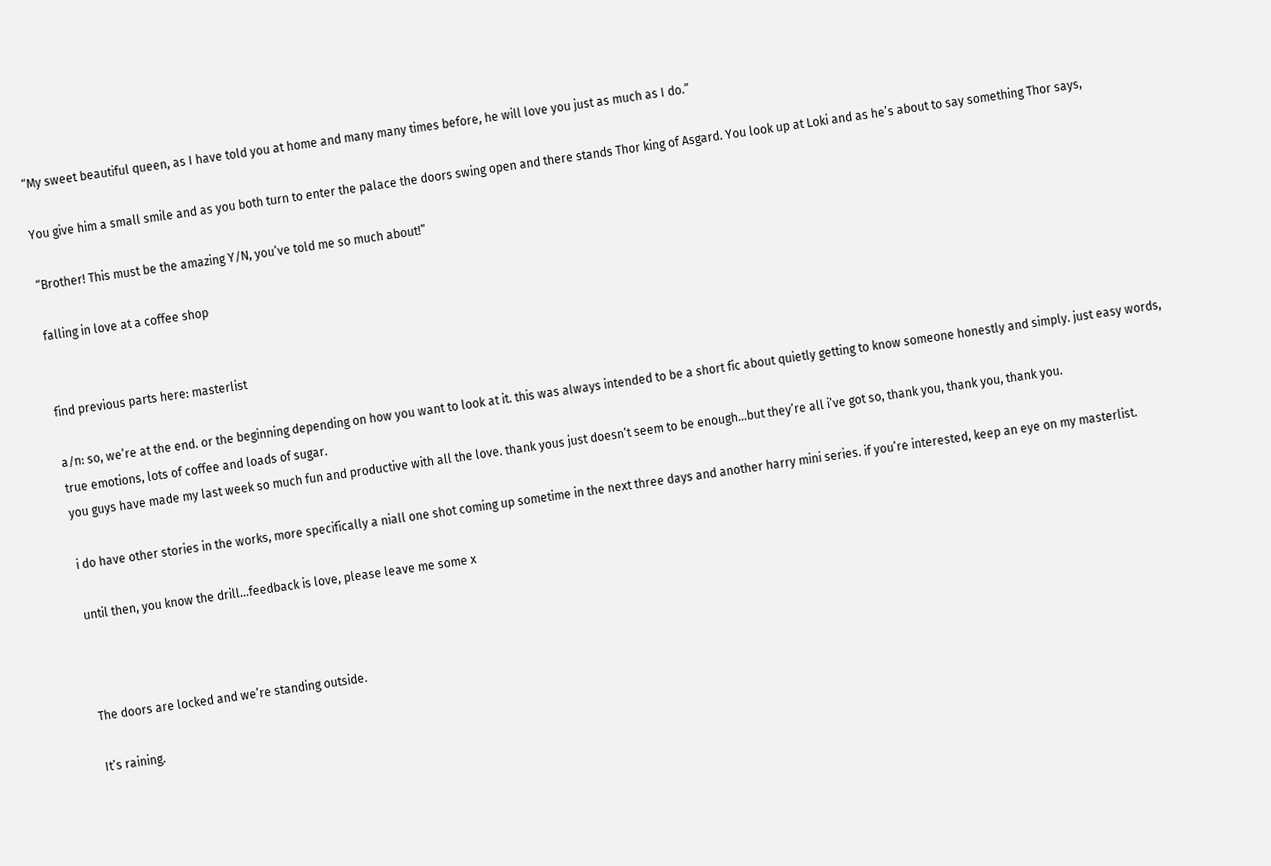“My sweet beautiful queen, as I have told you at home and many many times before, he will love you just as much as I do.”

You give him a small smile and as you both turn to enter the palace the doors swing open and there stands Thor king of Asgard. You look up at Loki and as he’s about to say something Thor says,

“Brother! This must be the amazing Y/N, you’ve told me so much about!”

falling in love at a coffee shop


find previous parts here: masterlist

a/n: so, we’re at the end. or the beginning depending on how you want to look at it. this was always intended to be a short fic about quietly getting to know someone honestly and simply. just easy words, true emotions, lots of coffee and loads of sugar.
you guys have made my last week so much fun and productive with all the love. thank yous just doesn’t seem to be enough…but they’re all i’ve got so, thank you, thank you, thank you.

i do have other stories in the works, more specifically a niall one shot coming up sometime in the next three days and another harry mini series. if you’re interested, keep an eye on my masterlist.

until then, you know the drill…feedback is love, please leave me some x



The doors are locked and we’re standing outside.

It’s raining.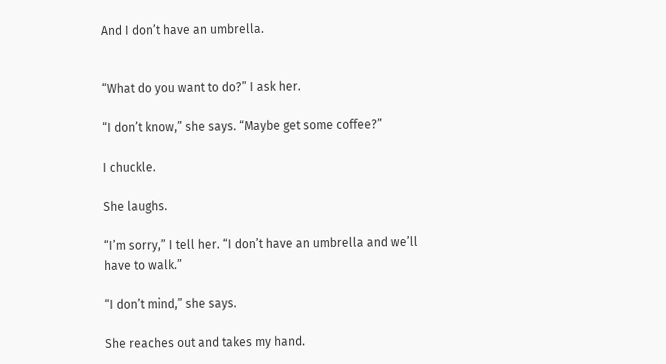And I don’t have an umbrella.


“What do you want to do?” I ask her.

“I don’t know,” she says. “Maybe get some coffee?”

I chuckle.

She laughs.

“I’m sorry,” I tell her. “I don’t have an umbrella and we’ll have to walk.”

“I don’t mind,” she says.

She reaches out and takes my hand.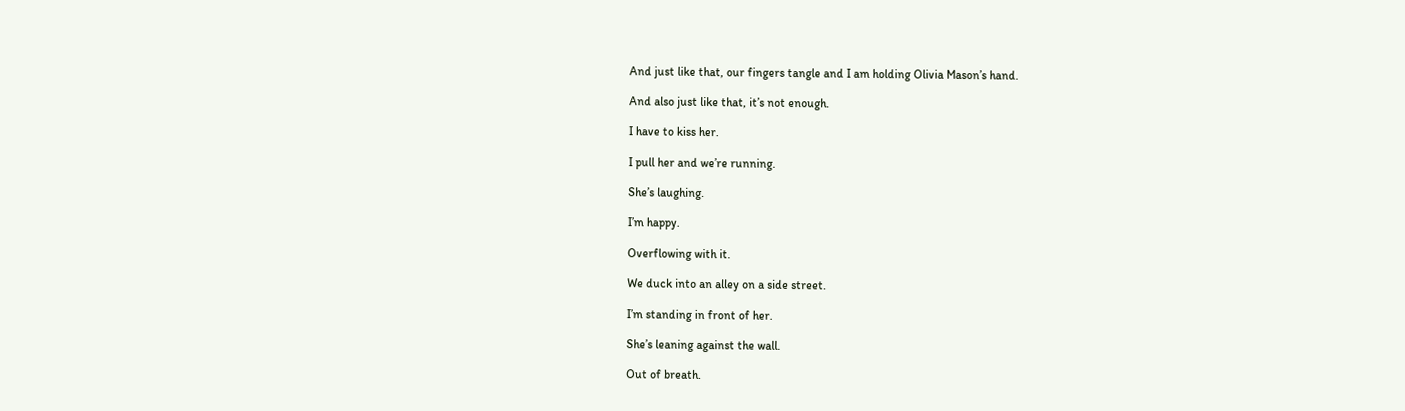And just like that, our fingers tangle and I am holding Olivia Mason’s hand.

And also just like that, it’s not enough.

I have to kiss her.

I pull her and we’re running.

She’s laughing.

I’m happy.

Overflowing with it.

We duck into an alley on a side street.

I’m standing in front of her.

She’s leaning against the wall.

Out of breath.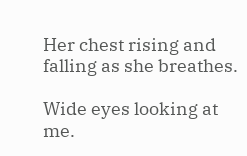Her chest rising and falling as she breathes.

Wide eyes looking at me.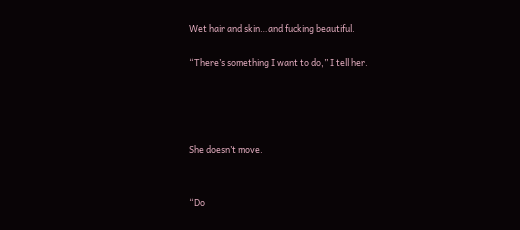Wet hair and skin…and fucking beautiful.

“There’s something I want to do,” I tell her.




She doesn’t move.


“Do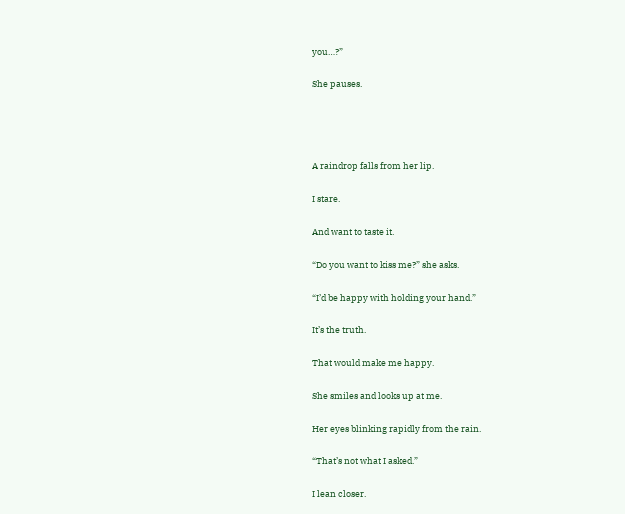you…?”

She pauses.




A raindrop falls from her lip.

I stare.

And want to taste it.

“Do you want to kiss me?” she asks.

“I’d be happy with holding your hand.”

It’s the truth.

That would make me happy.

She smiles and looks up at me.

Her eyes blinking rapidly from the rain.

“That’s not what I asked.”

I lean closer.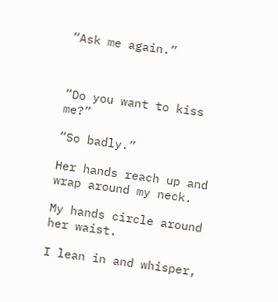“Ask me again.”



“Do you want to kiss me?”

“So badly.”

Her hands reach up and wrap around my neck.

My hands circle around her waist.

I lean in and whisper,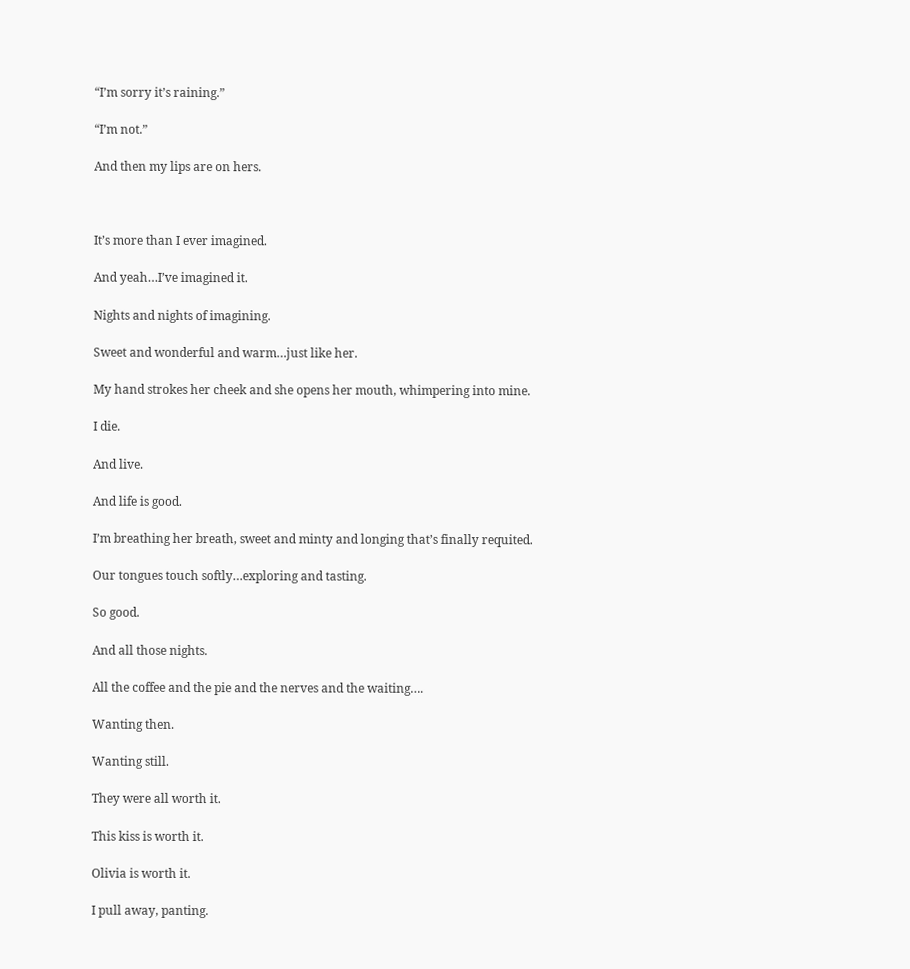“I’m sorry it’s raining.”

“I’m not.”

And then my lips are on hers.



It’s more than I ever imagined.

And yeah…I’ve imagined it.

Nights and nights of imagining.

Sweet and wonderful and warm…just like her.

My hand strokes her cheek and she opens her mouth, whimpering into mine.

I die.

And live.

And life is good.

I’m breathing her breath, sweet and minty and longing that’s finally requited.

Our tongues touch softly…exploring and tasting.

So good.

And all those nights.

All the coffee and the pie and the nerves and the waiting….

Wanting then.

Wanting still.

They were all worth it.

This kiss is worth it.

Olivia is worth it.

I pull away, panting.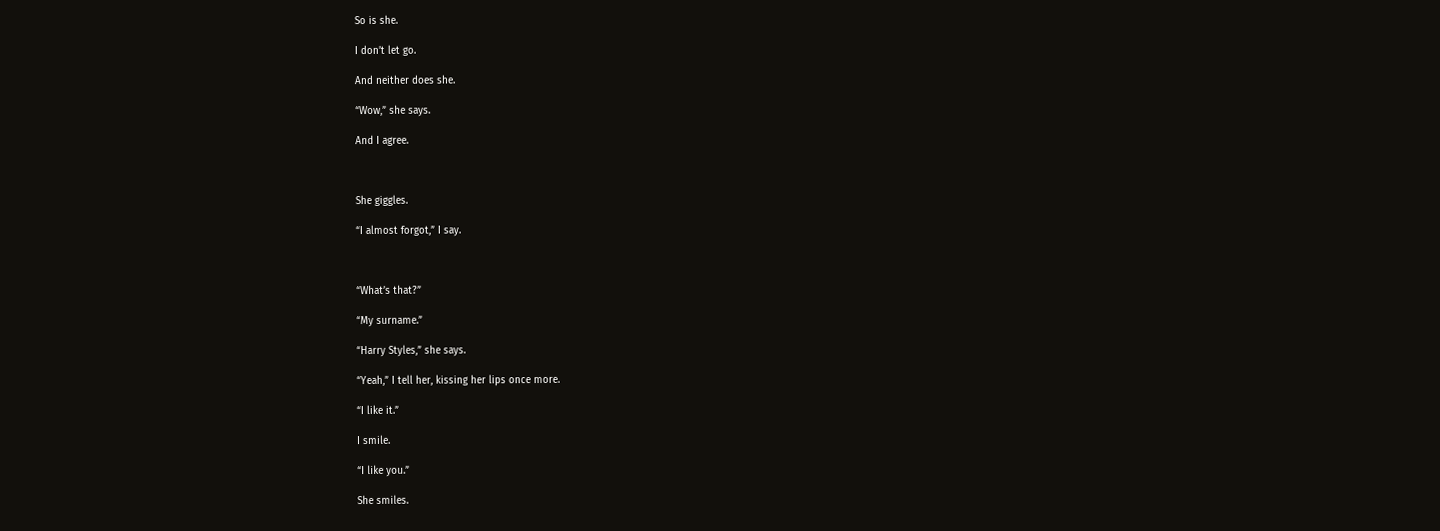So is she.

I don’t let go.

And neither does she.

“Wow,” she says.

And I agree.



She giggles.

“I almost forgot,” I say.



“What’s that?”

“My surname.”

“Harry Styles,” she says.

“Yeah,” I tell her, kissing her lips once more.

“I like it.”

I smile.

“I like you.”

She smiles.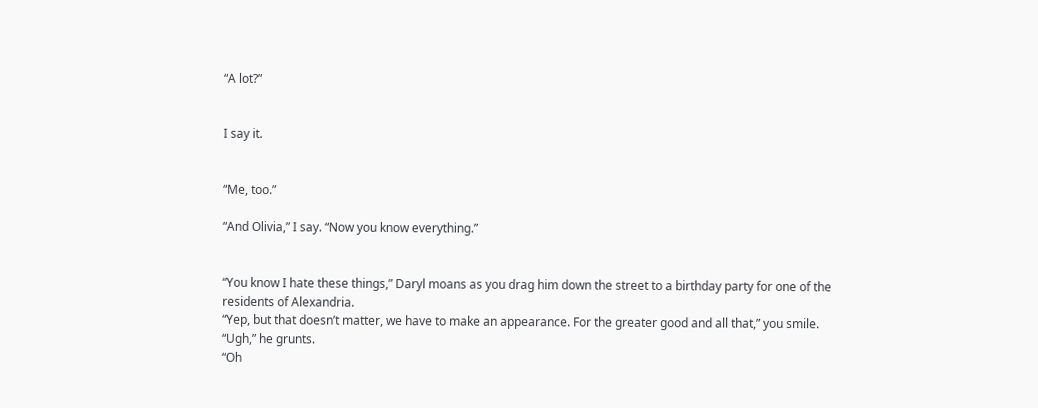“A lot?”


I say it.


“Me, too.”

“And Olivia,” I say. “Now you know everything.”


“You know I hate these things,” Daryl moans as you drag him down the street to a birthday party for one of the residents of Alexandria.
“Yep, but that doesn’t matter, we have to make an appearance. For the greater good and all that,” you smile.
“Ugh,” he grunts.
“Oh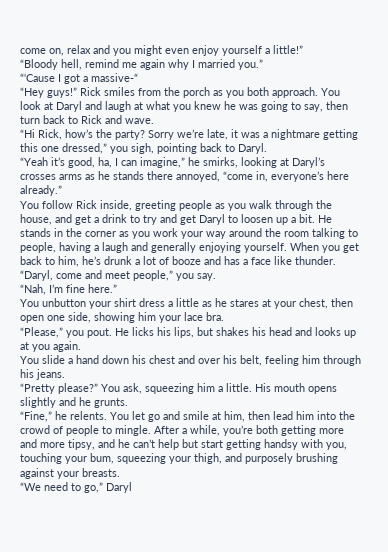come on, relax and you might even enjoy yourself a little!”
“Bloody hell, remind me again why I married you.”
“‘Cause I got a massive-“
“Hey guys!” Rick smiles from the porch as you both approach. You look at Daryl and laugh at what you knew he was going to say, then turn back to Rick and wave.
“Hi Rick, how’s the party? Sorry we’re late, it was a nightmare getting this one dressed,” you sigh, pointing back to Daryl.
“Yeah it’s good, ha, I can imagine,” he smirks, looking at Daryl’s crosses arms as he stands there annoyed, “come in, everyone’s here already.”
You follow Rick inside, greeting people as you walk through the house, and get a drink to try and get Daryl to loosen up a bit. He stands in the corner as you work your way around the room talking to people, having a laugh and generally enjoying yourself. When you get back to him, he’s drunk a lot of booze and has a face like thunder.
“Daryl, come and meet people,” you say.
“Nah, I’m fine here.”
You unbutton your shirt dress a little as he stares at your chest, then open one side, showing him your lace bra.
“Please,” you pout. He licks his lips, but shakes his head and looks up at you again.
You slide a hand down his chest and over his belt, feeling him through his jeans.
“Pretty please?” You ask, squeezing him a little. His mouth opens slightly and he grunts.
“Fine,” he relents. You let go and smile at him, then lead him into the crowd of people to mingle. After a while, you’re both getting more and more tipsy, and he can’t help but start getting handsy with you, touching your bum, squeezing your thigh, and purposely brushing against your breasts.
“We need to go,” Daryl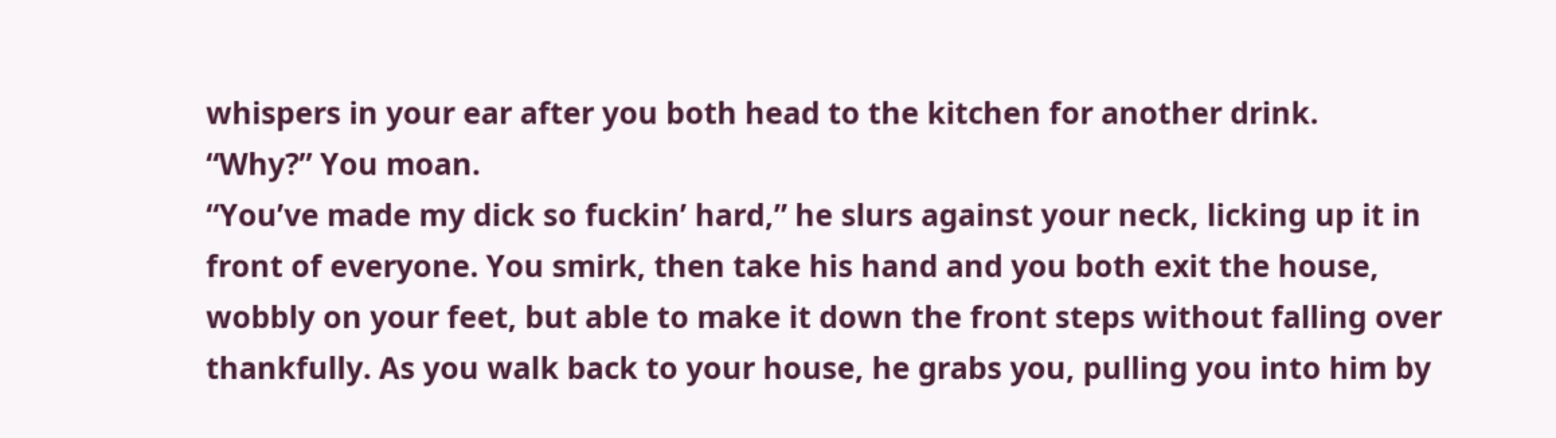whispers in your ear after you both head to the kitchen for another drink.
“Why?” You moan.
“You’ve made my dick so fuckin’ hard,” he slurs against your neck, licking up it in front of everyone. You smirk, then take his hand and you both exit the house, wobbly on your feet, but able to make it down the front steps without falling over thankfully. As you walk back to your house, he grabs you, pulling you into him by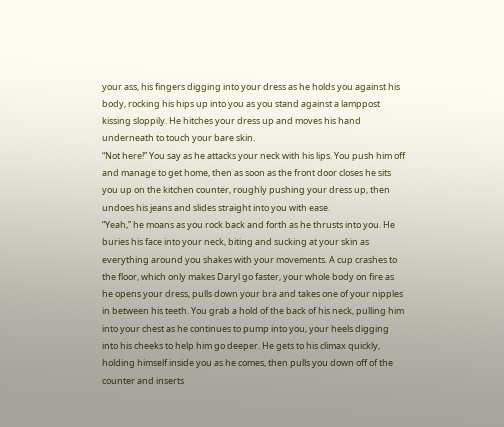your ass, his fingers digging into your dress as he holds you against his body, rocking his hips up into you as you stand against a lamppost kissing sloppily. He hitches your dress up and moves his hand underneath to touch your bare skin.
“Not here!” You say as he attacks your neck with his lips. You push him off and manage to get home, then as soon as the front door closes he sits you up on the kitchen counter, roughly pushing your dress up, then undoes his jeans and slides straight into you with ease.
“Yeah,” he moans as you rock back and forth as he thrusts into you. He buries his face into your neck, biting and sucking at your skin as everything around you shakes with your movements. A cup crashes to the floor, which only makes Daryl go faster, your whole body on fire as he opens your dress, pulls down your bra and takes one of your nipples in between his teeth. You grab a hold of the back of his neck, pulling him into your chest as he continues to pump into you, your heels digging into his cheeks to help him go deeper. He gets to his climax quickly, holding himself inside you as he comes, then pulls you down off of the counter and inserts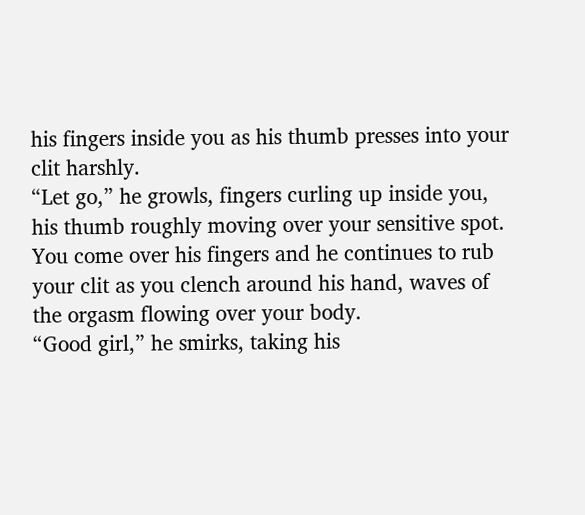his fingers inside you as his thumb presses into your clit harshly.
“Let go,” he growls, fingers curling up inside you, his thumb roughly moving over your sensitive spot. You come over his fingers and he continues to rub your clit as you clench around his hand, waves of the orgasm flowing over your body.
“Good girl,” he smirks, taking his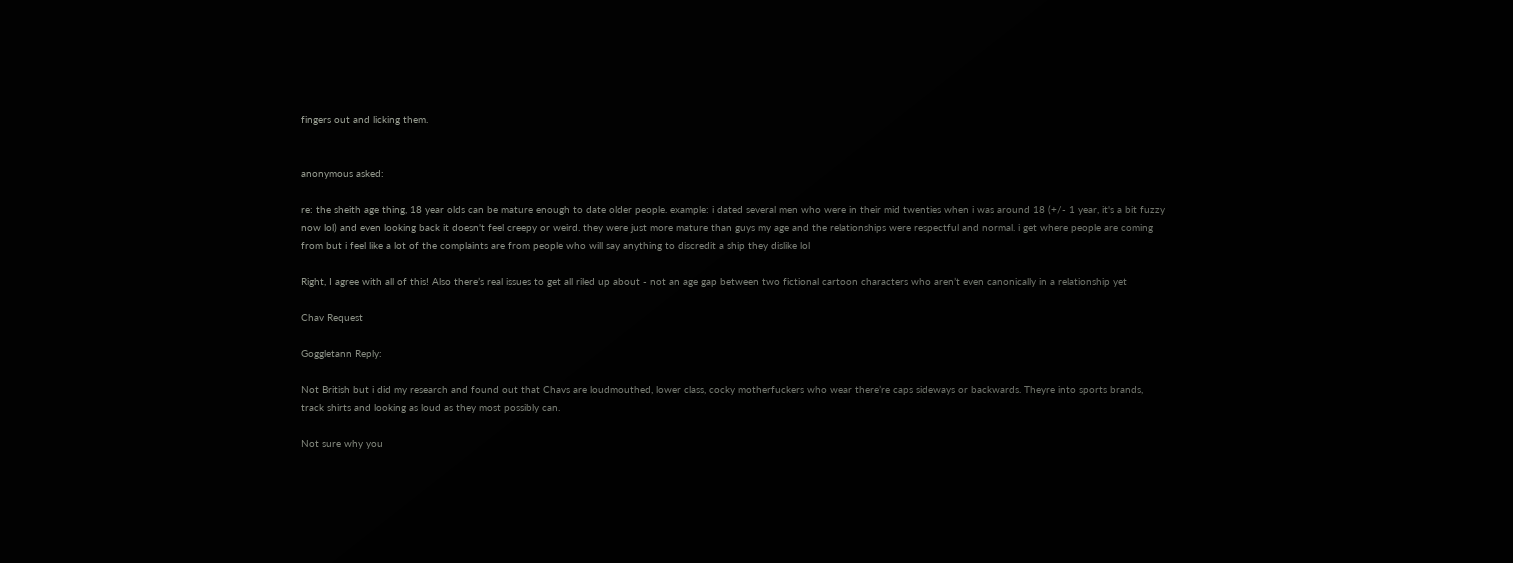fingers out and licking them.


anonymous asked:

re: the sheith age thing, 18 year olds can be mature enough to date older people. example: i dated several men who were in their mid twenties when i was around 18 (+/- 1 year, it's a bit fuzzy now lol) and even looking back it doesn't feel creepy or weird. they were just more mature than guys my age and the relationships were respectful and normal. i get where people are coming from but i feel like a lot of the complaints are from people who will say anything to discredit a ship they dislike lol

Right, I agree with all of this! Also there’s real issues to get all riled up about - not an age gap between two fictional cartoon characters who aren’t even canonically in a relationship yet

Chav Request

Goggletann Reply:

Not British but i did my research and found out that Chavs are loudmouthed, lower class, cocky motherfuckers who wear there’re caps sideways or backwards. Theyre into sports brands, track shirts and looking as loud as they most possibly can.

Not sure why you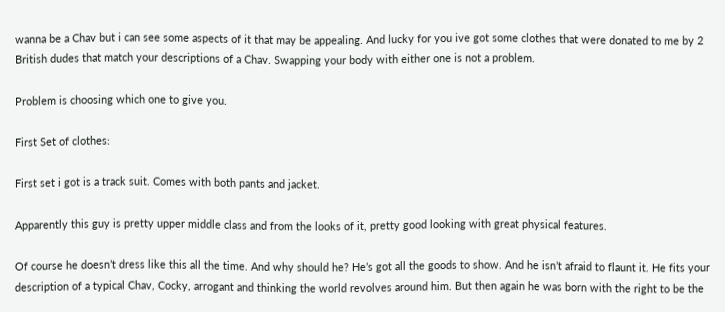wanna be a Chav but i can see some aspects of it that may be appealing. And lucky for you ive got some clothes that were donated to me by 2 British dudes that match your descriptions of a Chav. Swapping your body with either one is not a problem.

Problem is choosing which one to give you.

First Set of clothes:

First set i got is a track suit. Comes with both pants and jacket.

Apparently this guy is pretty upper middle class and from the looks of it, pretty good looking with great physical features.

Of course he doesn’t dress like this all the time. And why should he? He’s got all the goods to show. And he isn’t afraid to flaunt it. He fits your description of a typical Chav, Cocky, arrogant and thinking the world revolves around him. But then again he was born with the right to be the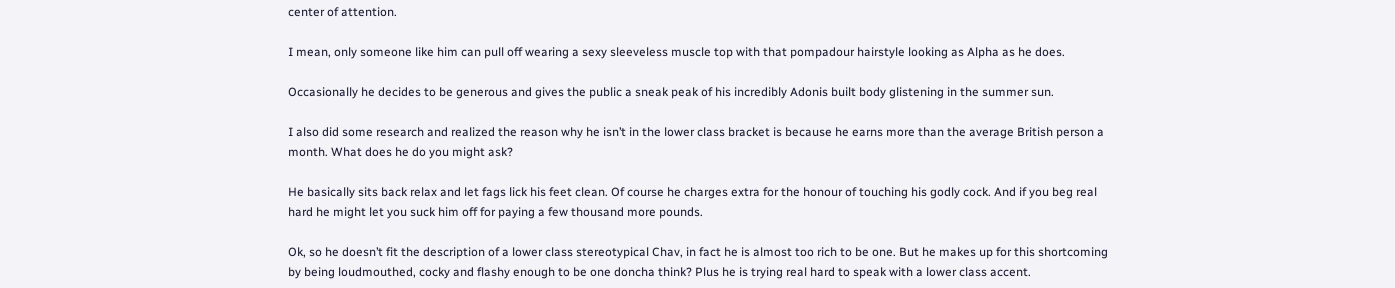center of attention.

I mean, only someone like him can pull off wearing a sexy sleeveless muscle top with that pompadour hairstyle looking as Alpha as he does.

Occasionally he decides to be generous and gives the public a sneak peak of his incredibly Adonis built body glistening in the summer sun.

I also did some research and realized the reason why he isn’t in the lower class bracket is because he earns more than the average British person a month. What does he do you might ask?

He basically sits back relax and let fags lick his feet clean. Of course he charges extra for the honour of touching his godly cock. And if you beg real hard he might let you suck him off for paying a few thousand more pounds.

Ok, so he doesn’t fit the description of a lower class stereotypical Chav, in fact he is almost too rich to be one. But he makes up for this shortcoming by being loudmouthed, cocky and flashy enough to be one doncha think? Plus he is trying real hard to speak with a lower class accent.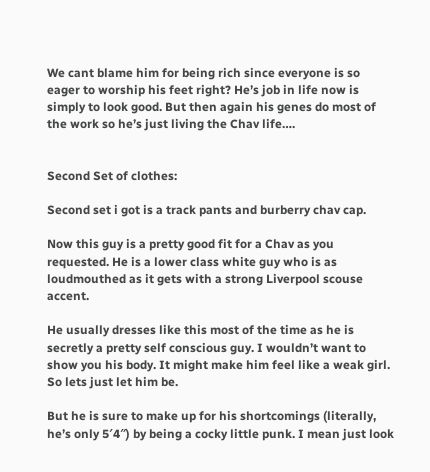We cant blame him for being rich since everyone is so eager to worship his feet right? He’s job in life now is simply to look good. But then again his genes do most of the work so he’s just living the Chav life….


Second Set of clothes:

Second set i got is a track pants and burberry chav cap.

Now this guy is a pretty good fit for a Chav as you requested. He is a lower class white guy who is as loudmouthed as it gets with a strong Liverpool scouse accent.

He usually dresses like this most of the time as he is secretly a pretty self conscious guy. I wouldn’t want to show you his body. It might make him feel like a weak girl. So lets just let him be.

But he is sure to make up for his shortcomings (literally, he’s only 5′4″) by being a cocky little punk. I mean just look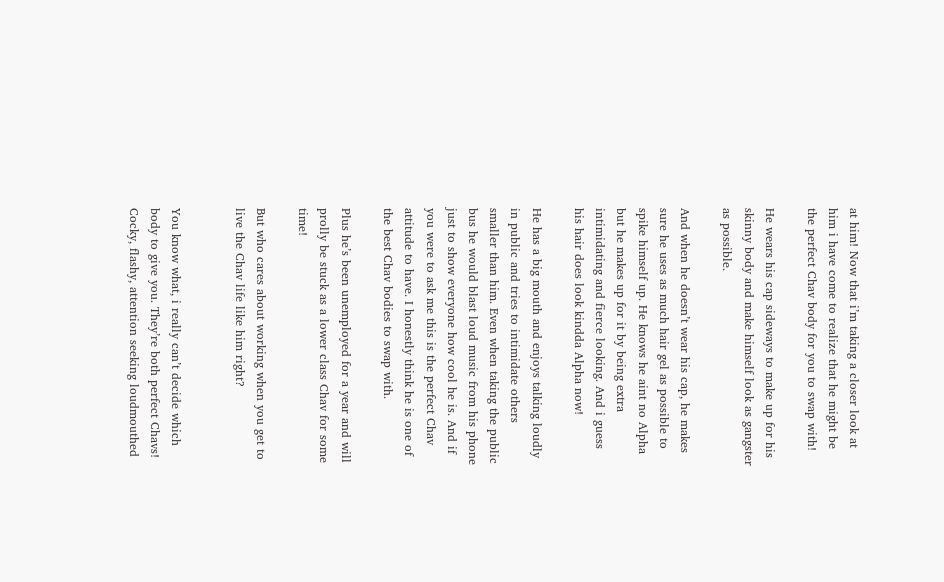at him! Now that i’m taking a closer look at him i have come to realize that he might be the perfect Chav body for you to swap with!

He wears his cap sideways to make up for his skinny body and make himself look as gangster as possible.

And when he doesn’t wear his cap, he makes sure he uses as much hair gel as possible to spike himself up. He knows he aint no Alpha but he makes up for it by being extra intimidating and fierce looking. And i guess his hair does look kindda Alpha now!

He has a big mouth and enjoys talking loudly in public and tries to intimidate others smaller than him. Even when taking the public bus he would blast loud music from his phone just to show everyone how cool he is. And if you were to ask me this is the perfect Chav attitude to have. I honestly think he is one of the best Chav bodies to swap with.

Plus he’s been unemployed for a year and will prolly be stuck as a lower class Chav for some time!

But who cares about working when you get to live the Chav life like him right?


You know what, i really can’t decide which body to give you. They’re both perfect Chavs! Cocky, flashy, attention seeking loudmouthed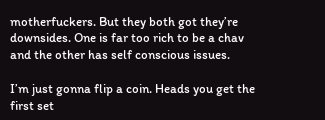motherfuckers. But they both got they’re downsides. One is far too rich to be a chav and the other has self conscious issues.

I’m just gonna flip a coin. Heads you get the first set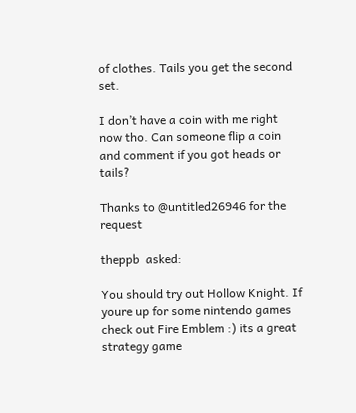of clothes. Tails you get the second set.

I don’t have a coin with me right now tho. Can someone flip a coin and comment if you got heads or tails?

Thanks to @untitled26946 for the request

theppb  asked:

You should try out Hollow Knight. If youre up for some nintendo games check out Fire Emblem :) its a great strategy game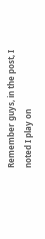Remember guys, in the post, I noted I play on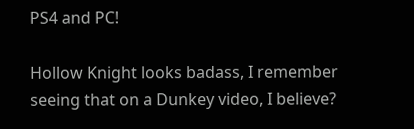PS4 and PC!

Hollow Knight looks badass, I remember seeing that on a Dunkey video, I believe?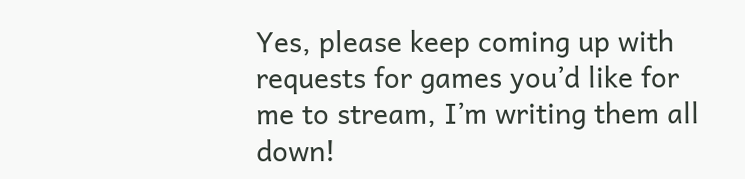Yes, please keep coming up with requests for games you’d like for me to stream, I’m writing them all down!